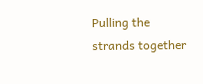Pulling the strands together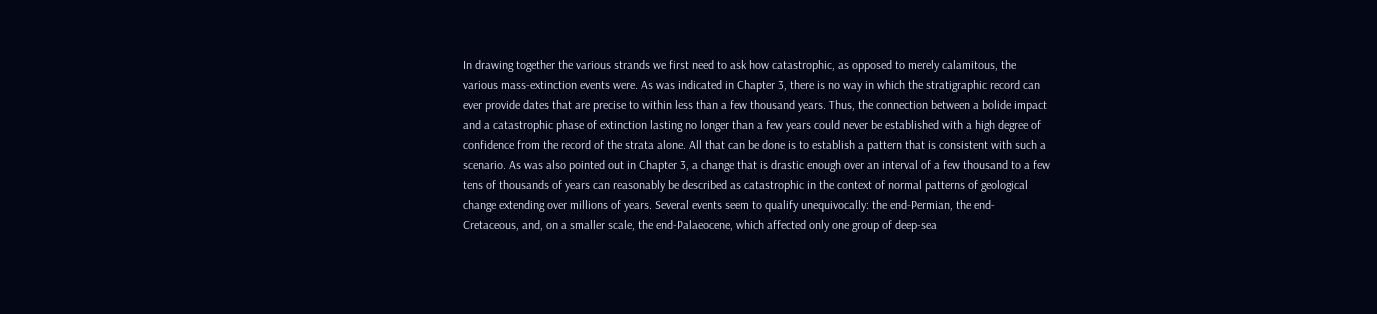In drawing together the various strands we first need to ask how catastrophic, as opposed to merely calamitous, the various mass-extinction events were. As was indicated in Chapter 3, there is no way in which the stratigraphic record can ever provide dates that are precise to within less than a few thousand years. Thus, the connection between a bolide impact and a catastrophic phase of extinction lasting no longer than a few years could never be established with a high degree of confidence from the record of the strata alone. All that can be done is to establish a pattern that is consistent with such a scenario. As was also pointed out in Chapter 3, a change that is drastic enough over an interval of a few thousand to a few tens of thousands of years can reasonably be described as catastrophic in the context of normal patterns of geological change extending over millions of years. Several events seem to qualify unequivocally: the end-Permian, the end-Cretaceous, and, on a smaller scale, the end-Palaeocene, which affected only one group of deep-sea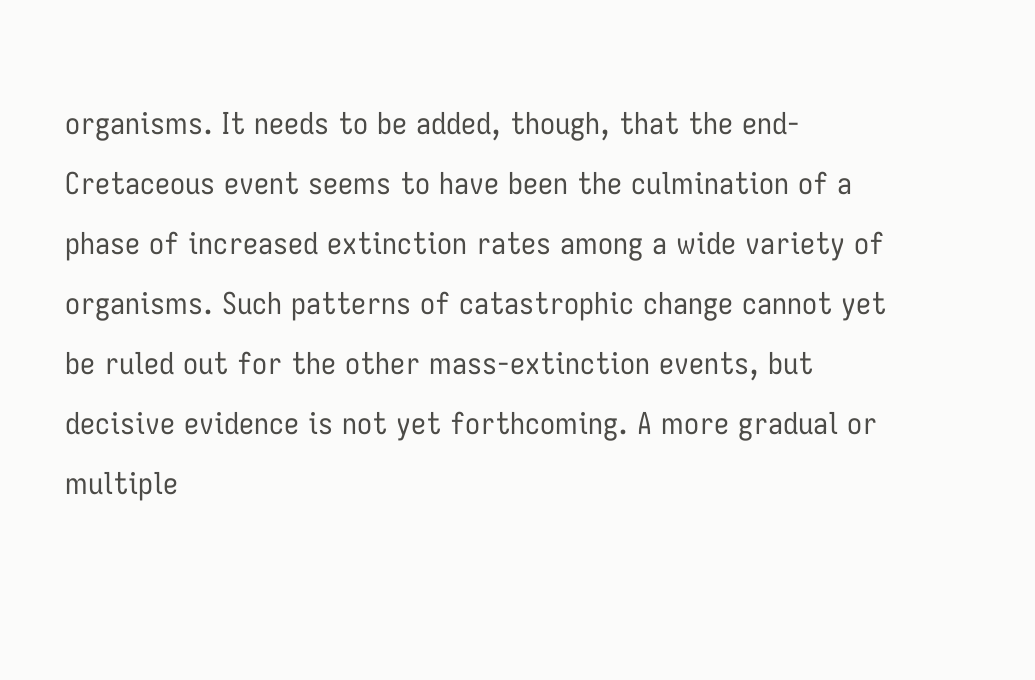organisms. It needs to be added, though, that the end-Cretaceous event seems to have been the culmination of a phase of increased extinction rates among a wide variety of organisms. Such patterns of catastrophic change cannot yet be ruled out for the other mass-extinction events, but decisive evidence is not yet forthcoming. A more gradual or multiple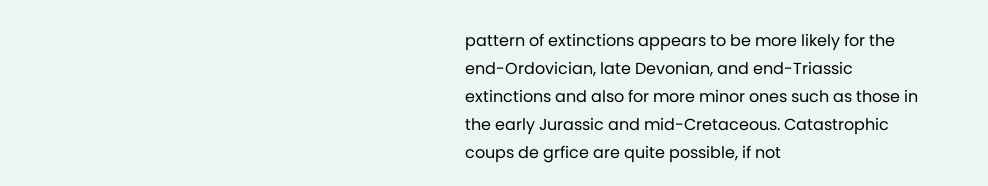pattern of extinctions appears to be more likely for the end-Ordovician, late Devonian, and end-Triassic extinctions and also for more minor ones such as those in the early Jurassic and mid-Cretaceous. Catastrophic coups de grfice are quite possible, if not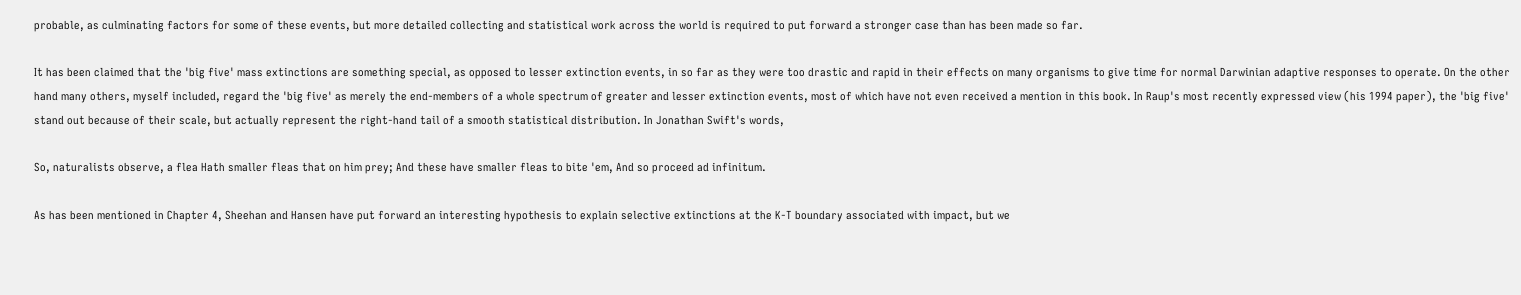probable, as culminating factors for some of these events, but more detailed collecting and statistical work across the world is required to put forward a stronger case than has been made so far.

It has been claimed that the 'big five' mass extinctions are something special, as opposed to lesser extinction events, in so far as they were too drastic and rapid in their effects on many organisms to give time for normal Darwinian adaptive responses to operate. On the other hand many others, myself included, regard the 'big five' as merely the end-members of a whole spectrum of greater and lesser extinction events, most of which have not even received a mention in this book. In Raup's most recently expressed view (his 1994 paper), the 'big five' stand out because of their scale, but actually represent the right-hand tail of a smooth statistical distribution. In Jonathan Swift's words,

So, naturalists observe, a flea Hath smaller fleas that on him prey; And these have smaller fleas to bite 'em, And so proceed ad infinitum.

As has been mentioned in Chapter 4, Sheehan and Hansen have put forward an interesting hypothesis to explain selective extinctions at the K-T boundary associated with impact, but we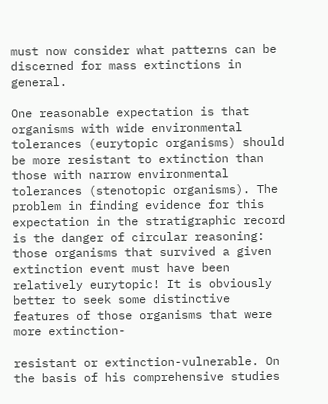must now consider what patterns can be discerned for mass extinctions in general.

One reasonable expectation is that organisms with wide environmental tolerances (eurytopic organisms) should be more resistant to extinction than those with narrow environmental tolerances (stenotopic organisms). The problem in finding evidence for this expectation in the stratigraphic record is the danger of circular reasoning: those organisms that survived a given extinction event must have been relatively eurytopic! It is obviously better to seek some distinctive features of those organisms that were more extinction-

resistant or extinction-vulnerable. On the basis of his comprehensive studies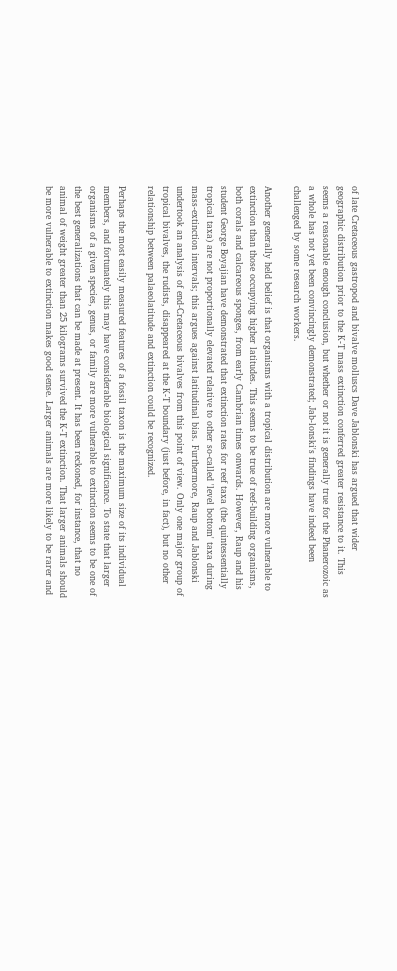of late Cretaceous gastropod and bivalve molluscs Dave Jablonski has argued that wider geographic distribution prior to the K-T mass extinction conferred greater resistance to it. This seems a reasonable enough conclusion, but whether or not it is generally true for the Phanerozoic as a whole has not yet been convincingly demonstrated; Jab-lonski's findings have indeed been challenged by some research workers.

Another generally held belief is that organisms with a tropical distribution are more vulnerable to extinction than those occupying higher latitudes. This seems to be true of reef-building organisms, both corals and calcareous sponges, from early Cambrian times onwards. However, Raup and his student George Boyajian have demonstrated that extinction rates for reef taxa (the quintessentially tropical taxa) are not proportionally elevated relative to other so-called 'level bottom' taxa during mass-extinction intervals; this argues against latitudinal bias. Furthermore, Raup and Jablonski undertook an analysis of end-Cretaceous bivalves from this point of view. Only one major group of tropical bivalves, the rudists, disappeared at the K-T boundary (just before, in fact), but no other relationship between palaeolatitude and extinction could be recognized.

Perhaps the most easily measured features of a fossil taxon is the maximum size of its individual members, and fortunately this may have considerable biological significance. To state that larger organisms of a given species, genus, or family are more vulnerable to extinction seems to be one of the best generalizations that can be made at present. It has been reckoned, for instance, that no animal of weight greater than 25 kilograms survived the K-T extinction. That larger animals should be more vulnerable to extinction makes good sense. Larger animals are more likely to be rarer and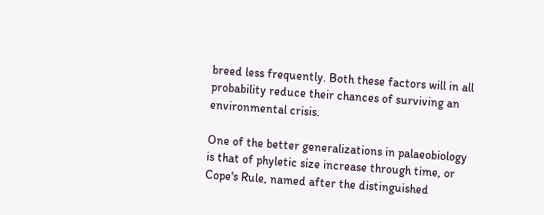breed less frequently. Both these factors will in all probability reduce their chances of surviving an environmental crisis.

One of the better generalizations in palaeobiology is that of phyletic size increase through time, or Cope's Rule, named after the distinguished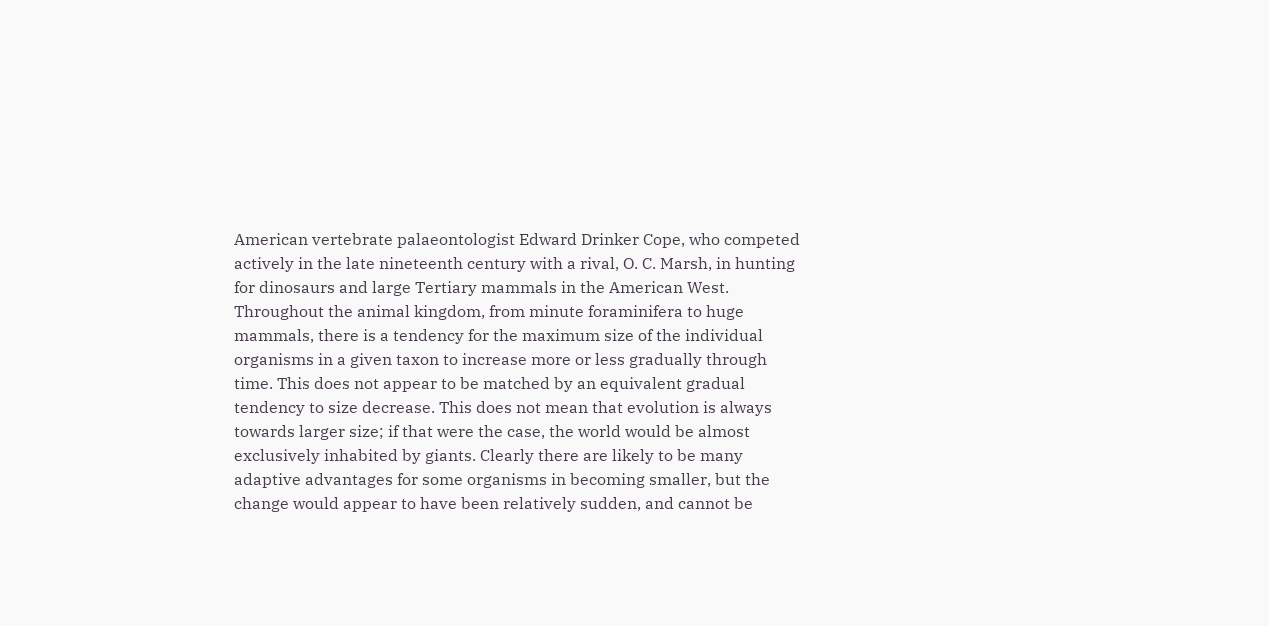American vertebrate palaeontologist Edward Drinker Cope, who competed actively in the late nineteenth century with a rival, O. C. Marsh, in hunting for dinosaurs and large Tertiary mammals in the American West. Throughout the animal kingdom, from minute foraminifera to huge mammals, there is a tendency for the maximum size of the individual organisms in a given taxon to increase more or less gradually through time. This does not appear to be matched by an equivalent gradual tendency to size decrease. This does not mean that evolution is always towards larger size; if that were the case, the world would be almost exclusively inhabited by giants. Clearly there are likely to be many adaptive advantages for some organisms in becoming smaller, but the change would appear to have been relatively sudden, and cannot be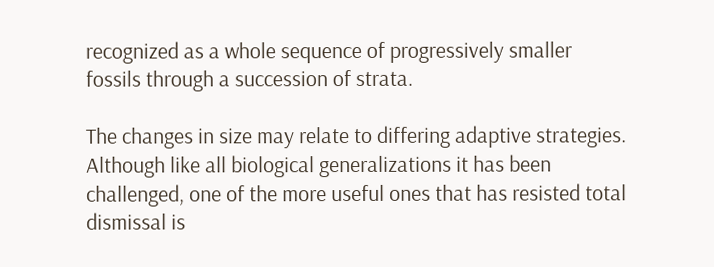recognized as a whole sequence of progressively smaller fossils through a succession of strata.

The changes in size may relate to differing adaptive strategies. Although like all biological generalizations it has been challenged, one of the more useful ones that has resisted total dismissal is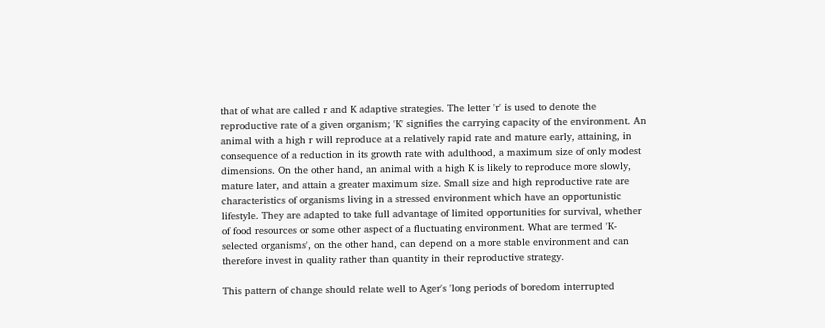that of what are called r and K adaptive strategies. The letter 'r' is used to denote the reproductive rate of a given organism; 'K' signifies the carrying capacity of the environment. An animal with a high r will reproduce at a relatively rapid rate and mature early, attaining, in consequence of a reduction in its growth rate with adulthood, a maximum size of only modest dimensions. On the other hand, an animal with a high K is likely to reproduce more slowly, mature later, and attain a greater maximum size. Small size and high reproductive rate are characteristics of organisms living in a stressed environment which have an opportunistic lifestyle. They are adapted to take full advantage of limited opportunities for survival, whether of food resources or some other aspect of a fluctuating environment. What are termed 'K-selected organisms', on the other hand, can depend on a more stable environment and can therefore invest in quality rather than quantity in their reproductive strategy.

This pattern of change should relate well to Ager's 'long periods of boredom interrupted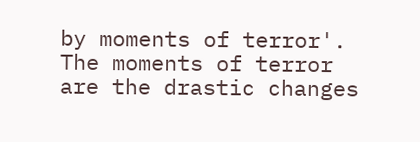by moments of terror'. The moments of terror are the drastic changes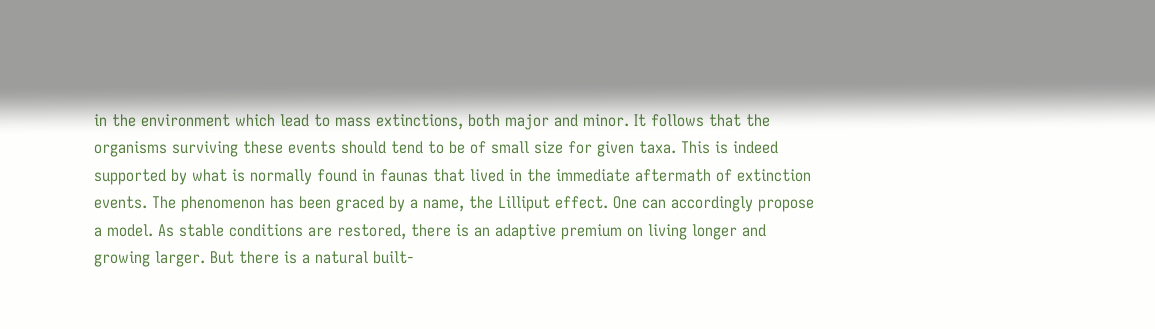in the environment which lead to mass extinctions, both major and minor. It follows that the organisms surviving these events should tend to be of small size for given taxa. This is indeed supported by what is normally found in faunas that lived in the immediate aftermath of extinction events. The phenomenon has been graced by a name, the Lilliput effect. One can accordingly propose a model. As stable conditions are restored, there is an adaptive premium on living longer and growing larger. But there is a natural built-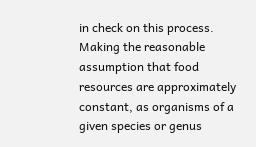in check on this process. Making the reasonable assumption that food resources are approximately constant, as organisms of a given species or genus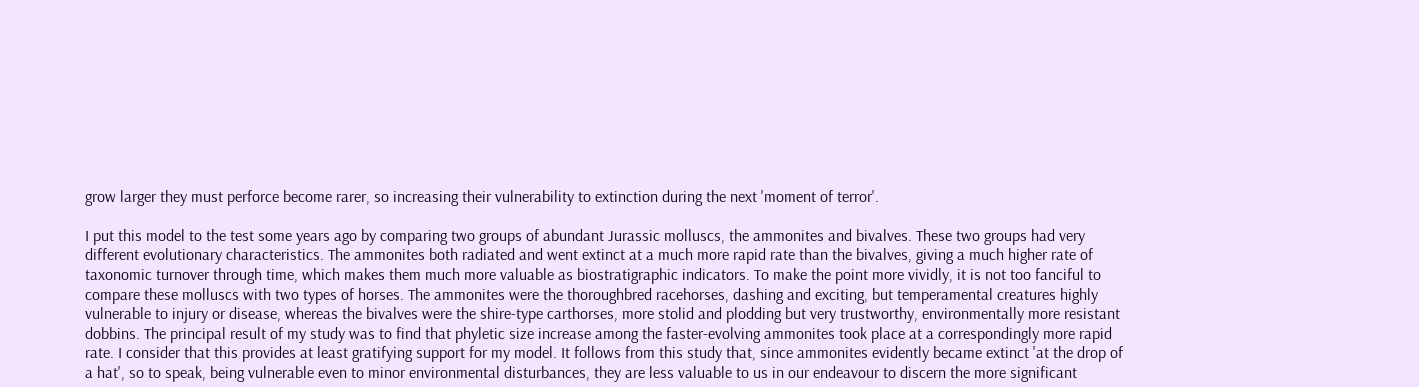grow larger they must perforce become rarer, so increasing their vulnerability to extinction during the next 'moment of terror'.

I put this model to the test some years ago by comparing two groups of abundant Jurassic molluscs, the ammonites and bivalves. These two groups had very different evolutionary characteristics. The ammonites both radiated and went extinct at a much more rapid rate than the bivalves, giving a much higher rate of taxonomic turnover through time, which makes them much more valuable as biostratigraphic indicators. To make the point more vividly, it is not too fanciful to compare these molluscs with two types of horses. The ammonites were the thoroughbred racehorses, dashing and exciting, but temperamental creatures highly vulnerable to injury or disease, whereas the bivalves were the shire-type carthorses, more stolid and plodding but very trustworthy, environmentally more resistant dobbins. The principal result of my study was to find that phyletic size increase among the faster-evolving ammonites took place at a correspondingly more rapid rate. I consider that this provides at least gratifying support for my model. It follows from this study that, since ammonites evidently became extinct 'at the drop of a hat', so to speak, being vulnerable even to minor environmental disturbances, they are less valuable to us in our endeavour to discern the more significant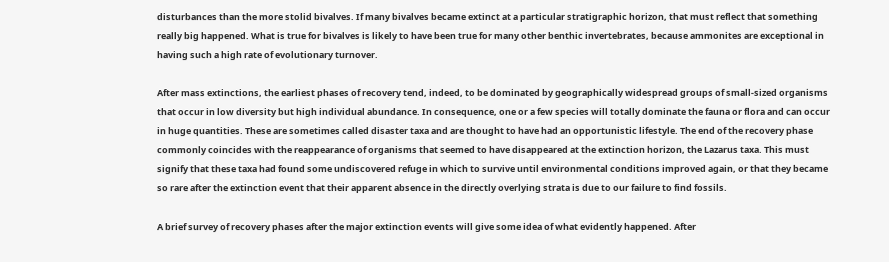disturbances than the more stolid bivalves. If many bivalves became extinct at a particular stratigraphic horizon, that must reflect that something really big happened. What is true for bivalves is likely to have been true for many other benthic invertebrates, because ammonites are exceptional in having such a high rate of evolutionary turnover.

After mass extinctions, the earliest phases of recovery tend, indeed, to be dominated by geographically widespread groups of small-sized organisms that occur in low diversity but high individual abundance. In consequence, one or a few species will totally dominate the fauna or flora and can occur in huge quantities. These are sometimes called disaster taxa and are thought to have had an opportunistic lifestyle. The end of the recovery phase commonly coincides with the reappearance of organisms that seemed to have disappeared at the extinction horizon, the Lazarus taxa. This must signify that these taxa had found some undiscovered refuge in which to survive until environmental conditions improved again, or that they became so rare after the extinction event that their apparent absence in the directly overlying strata is due to our failure to find fossils.

A brief survey of recovery phases after the major extinction events will give some idea of what evidently happened. After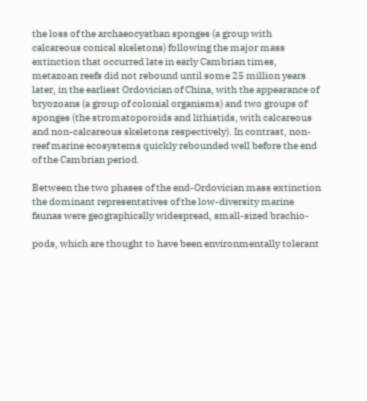the loss of the archaeocyathan sponges (a group with calcareous conical skeletons) following the major mass extinction that occurred late in early Cambrian times, metazoan reefs did not rebound until some 25 million years later, in the earliest Ordovician of China, with the appearance of bryozoans (a group of colonial organisms) and two groups of sponges (the stromatoporoids and lithistids, with calcareous and non-calcareous skeletons respectively). In contrast, non-reef marine ecosystems quickly rebounded well before the end of the Cambrian period.

Between the two phases of the end-Ordovician mass extinction the dominant representatives of the low-diversity marine faunas were geographically widespread, small-sized brachio-

pods, which are thought to have been environmentally tolerant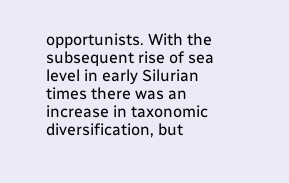opportunists. With the subsequent rise of sea level in early Silurian times there was an increase in taxonomic diversification, but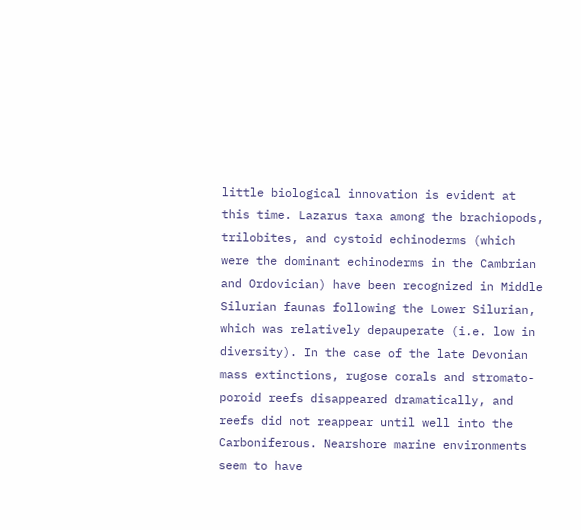little biological innovation is evident at this time. Lazarus taxa among the brachiopods, trilobites, and cystoid echinoderms (which were the dominant echinoderms in the Cambrian and Ordovician) have been recognized in Middle Silurian faunas following the Lower Silurian, which was relatively depauperate (i.e. low in diversity). In the case of the late Devonian mass extinctions, rugose corals and stromato-poroid reefs disappeared dramatically, and reefs did not reappear until well into the Carboniferous. Nearshore marine environments seem to have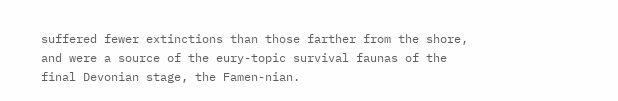suffered fewer extinctions than those farther from the shore, and were a source of the eury-topic survival faunas of the final Devonian stage, the Famen-nian.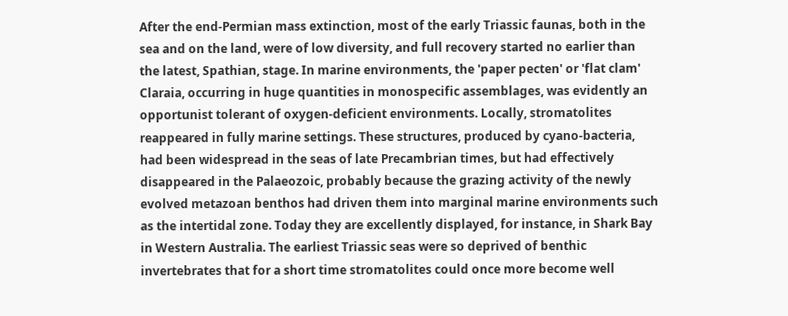After the end-Permian mass extinction, most of the early Triassic faunas, both in the sea and on the land, were of low diversity, and full recovery started no earlier than the latest, Spathian, stage. In marine environments, the 'paper pecten' or 'flat clam' Claraia, occurring in huge quantities in monospecific assemblages, was evidently an opportunist tolerant of oxygen-deficient environments. Locally, stromatolites reappeared in fully marine settings. These structures, produced by cyano-bacteria, had been widespread in the seas of late Precambrian times, but had effectively disappeared in the Palaeozoic, probably because the grazing activity of the newly evolved metazoan benthos had driven them into marginal marine environments such as the intertidal zone. Today they are excellently displayed, for instance, in Shark Bay in Western Australia. The earliest Triassic seas were so deprived of benthic invertebrates that for a short time stromatolites could once more become well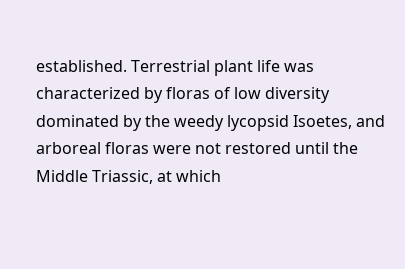established. Terrestrial plant life was characterized by floras of low diversity dominated by the weedy lycopsid Isoetes, and arboreal floras were not restored until the Middle Triassic, at which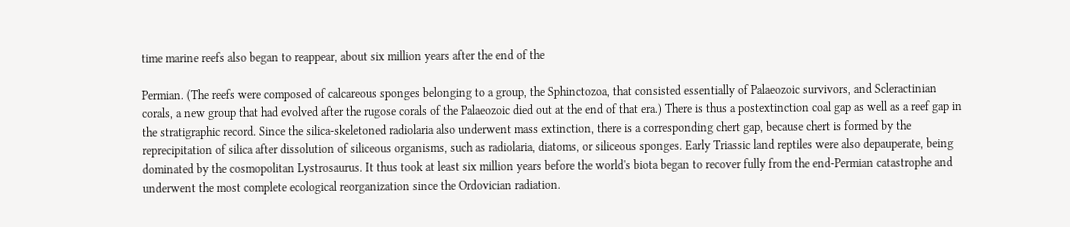time marine reefs also began to reappear, about six million years after the end of the

Permian. (The reefs were composed of calcareous sponges belonging to a group, the Sphinctozoa, that consisted essentially of Palaeozoic survivors, and Scleractinian corals, a new group that had evolved after the rugose corals of the Palaeozoic died out at the end of that era.) There is thus a postextinction coal gap as well as a reef gap in the stratigraphic record. Since the silica-skeletoned radiolaria also underwent mass extinction, there is a corresponding chert gap, because chert is formed by the reprecipitation of silica after dissolution of siliceous organisms, such as radiolaria, diatoms, or siliceous sponges. Early Triassic land reptiles were also depauperate, being dominated by the cosmopolitan Lystrosaurus. It thus took at least six million years before the world's biota began to recover fully from the end-Permian catastrophe and underwent the most complete ecological reorganization since the Ordovician radiation.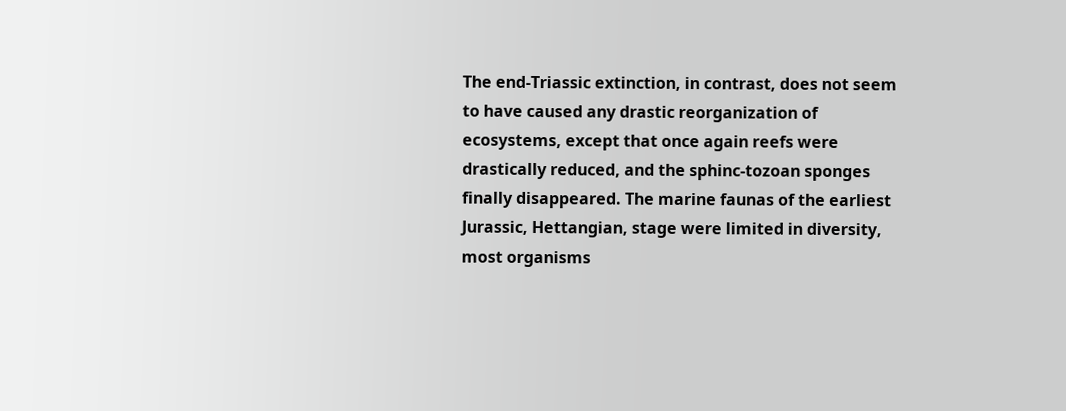The end-Triassic extinction, in contrast, does not seem to have caused any drastic reorganization of ecosystems, except that once again reefs were drastically reduced, and the sphinc-tozoan sponges finally disappeared. The marine faunas of the earliest Jurassic, Hettangian, stage were limited in diversity, most organisms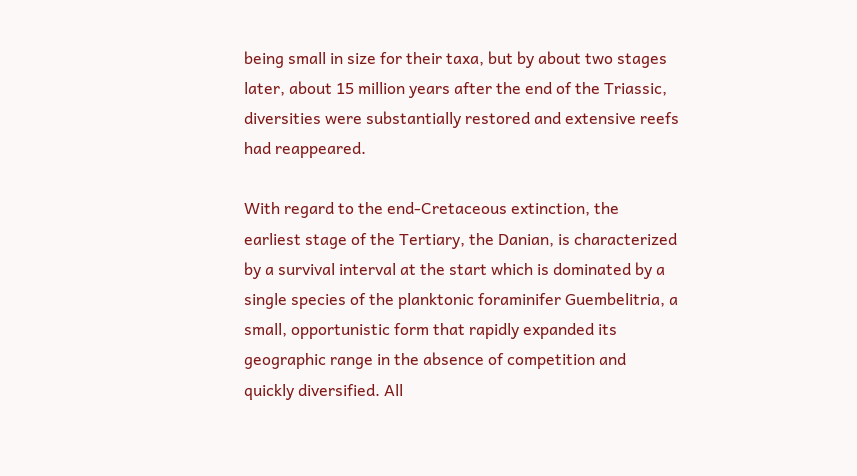being small in size for their taxa, but by about two stages later, about 15 million years after the end of the Triassic, diversities were substantially restored and extensive reefs had reappeared.

With regard to the end-Cretaceous extinction, the earliest stage of the Tertiary, the Danian, is characterized by a survival interval at the start which is dominated by a single species of the planktonic foraminifer Guembelitria, a small, opportunistic form that rapidly expanded its geographic range in the absence of competition and quickly diversified. All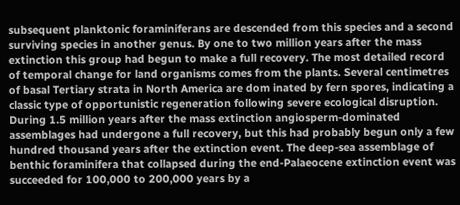subsequent planktonic foraminiferans are descended from this species and a second surviving species in another genus. By one to two million years after the mass extinction this group had begun to make a full recovery. The most detailed record of temporal change for land organisms comes from the plants. Several centimetres of basal Tertiary strata in North America are dom inated by fern spores, indicating a classic type of opportunistic regeneration following severe ecological disruption. During 1.5 million years after the mass extinction angiosperm-dominated assemblages had undergone a full recovery, but this had probably begun only a few hundred thousand years after the extinction event. The deep-sea assemblage of benthic foraminifera that collapsed during the end-Palaeocene extinction event was succeeded for 100,000 to 200,000 years by a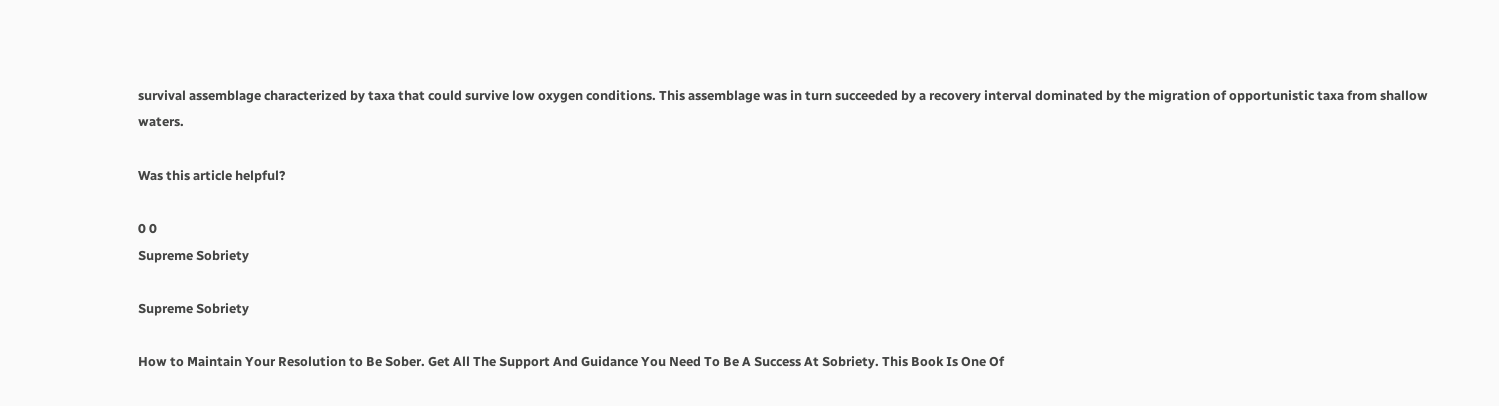survival assemblage characterized by taxa that could survive low oxygen conditions. This assemblage was in turn succeeded by a recovery interval dominated by the migration of opportunistic taxa from shallow waters.

Was this article helpful?

0 0
Supreme Sobriety

Supreme Sobriety

How to Maintain Your Resolution to Be Sober. Get All The Support And Guidance You Need To Be A Success At Sobriety. This Book Is One Of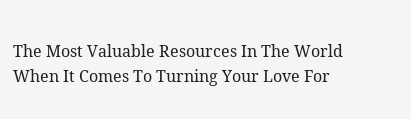The Most Valuable Resources In The World When It Comes To Turning Your Love For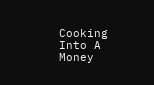Cooking Into A Money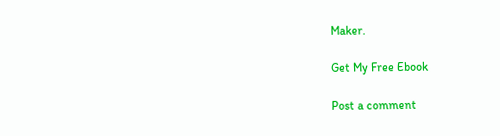Maker.

Get My Free Ebook

Post a comment